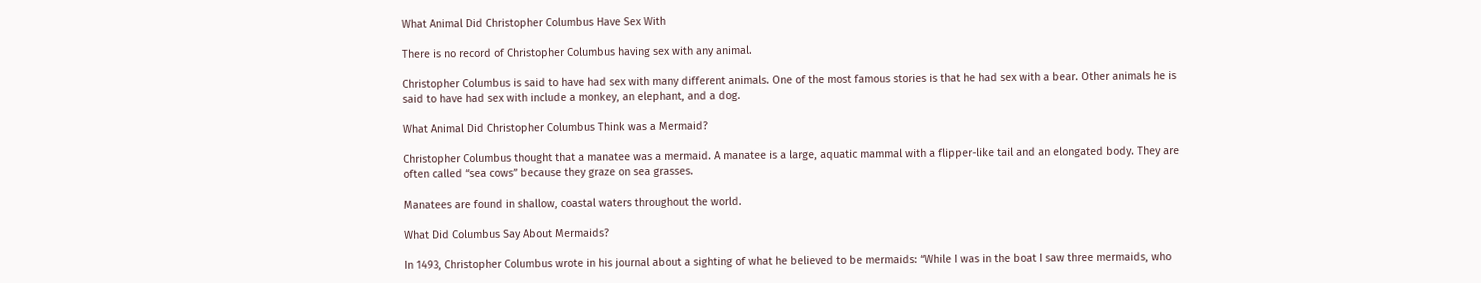What Animal Did Christopher Columbus Have Sex With

There is no record of Christopher Columbus having sex with any animal.

Christopher Columbus is said to have had sex with many different animals. One of the most famous stories is that he had sex with a bear. Other animals he is said to have had sex with include a monkey, an elephant, and a dog.

What Animal Did Christopher Columbus Think was a Mermaid?

Christopher Columbus thought that a manatee was a mermaid. A manatee is a large, aquatic mammal with a flipper-like tail and an elongated body. They are often called “sea cows” because they graze on sea grasses.

Manatees are found in shallow, coastal waters throughout the world.

What Did Columbus Say About Mermaids?

In 1493, Christopher Columbus wrote in his journal about a sighting of what he believed to be mermaids: “While I was in the boat I saw three mermaids, who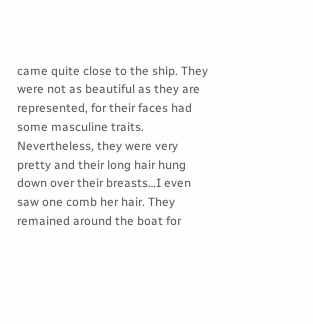came quite close to the ship. They were not as beautiful as they are represented, for their faces had some masculine traits. Nevertheless, they were very pretty and their long hair hung down over their breasts…I even saw one comb her hair. They remained around the boat for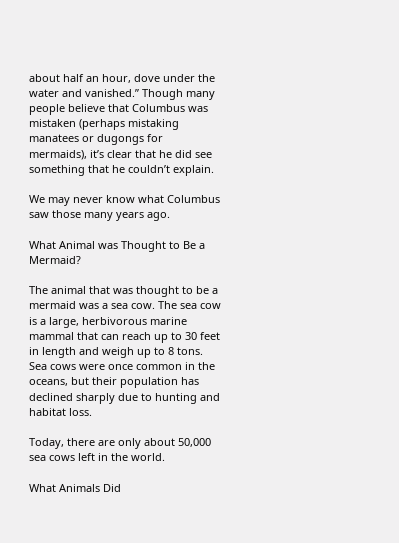about half an hour, dove under the water and vanished.” Though many people believe that Columbus was mistaken (perhaps mistaking manatees or dugongs for mermaids), it’s clear that he did see something that he couldn’t explain.

We may never know what Columbus saw those many years ago.

What Animal was Thought to Be a Mermaid?

The animal that was thought to be a mermaid was a sea cow. The sea cow is a large, herbivorous marine mammal that can reach up to 30 feet in length and weigh up to 8 tons. Sea cows were once common in the oceans, but their population has declined sharply due to hunting and habitat loss.

Today, there are only about 50,000 sea cows left in the world.

What Animals Did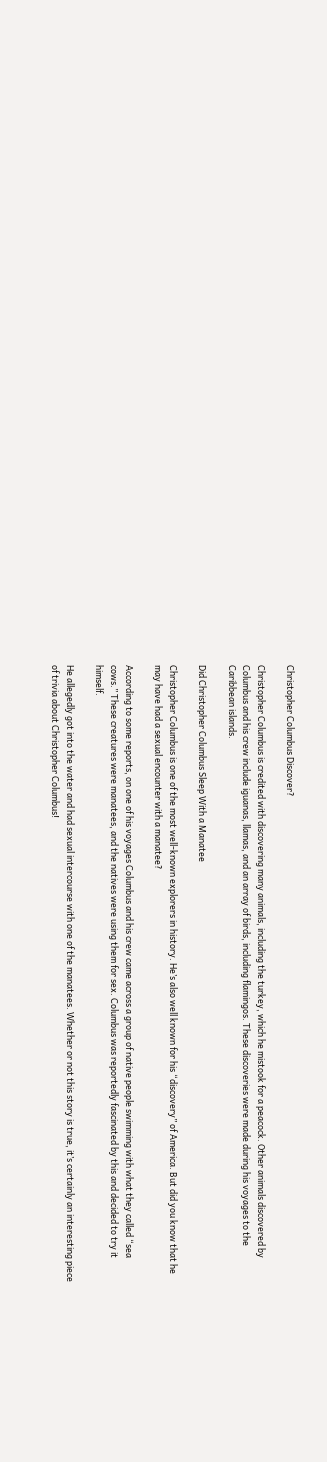Christopher Columbus Discover?

Christopher Columbus is credited with discovering many animals, including the turkey, which he mistook for a peacock. Other animals discovered by Columbus and his crew include iguanas, llamas, and an array of birds, including flamingos. These discoveries were made during his voyages to the Caribbean islands.

Did Christopher Columbus Sleep With a Manatee

Christopher Columbus is one of the most well-known explorers in history. He’s also well known for his “discovery” of America. But did you know that he may have had a sexual encounter with a manatee?

According to some reports, on one of his voyages Columbus and his crew came across a group of native people swimming with what they called “sea cows.” These creatures were manatees, and the natives were using them for sex. Columbus was reportedly fascinated by this and decided to try it himself.

He allegedly got into the water and had sexual intercourse with one of the manatees. Whether or not this story is true, it’s certainly an interesting piece of trivia about Christopher Columbus!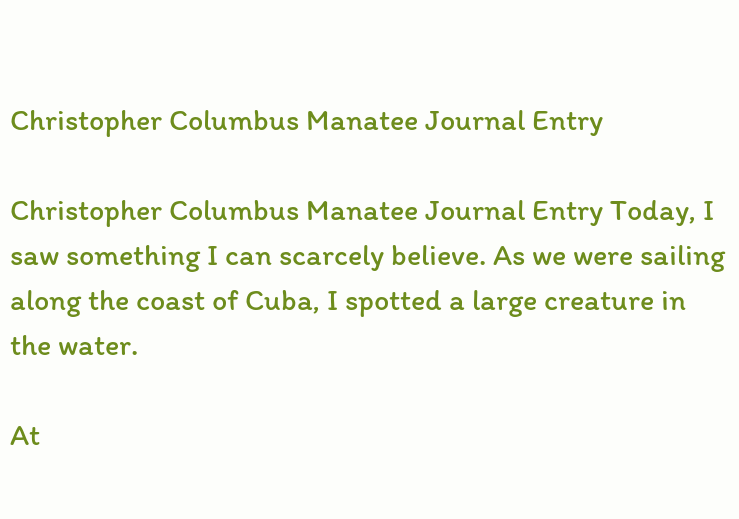Christopher Columbus Manatee Journal Entry

Christopher Columbus Manatee Journal Entry Today, I saw something I can scarcely believe. As we were sailing along the coast of Cuba, I spotted a large creature in the water.

At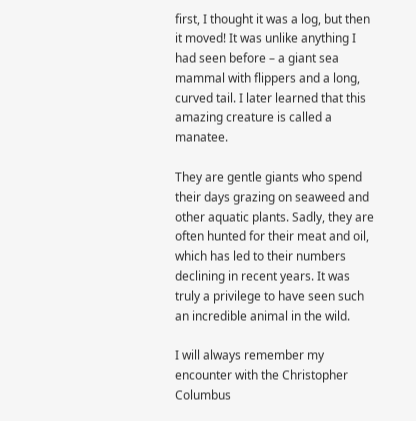first, I thought it was a log, but then it moved! It was unlike anything I had seen before – a giant sea mammal with flippers and a long, curved tail. I later learned that this amazing creature is called a manatee.

They are gentle giants who spend their days grazing on seaweed and other aquatic plants. Sadly, they are often hunted for their meat and oil, which has led to their numbers declining in recent years. It was truly a privilege to have seen such an incredible animal in the wild.

I will always remember my encounter with the Christopher Columbus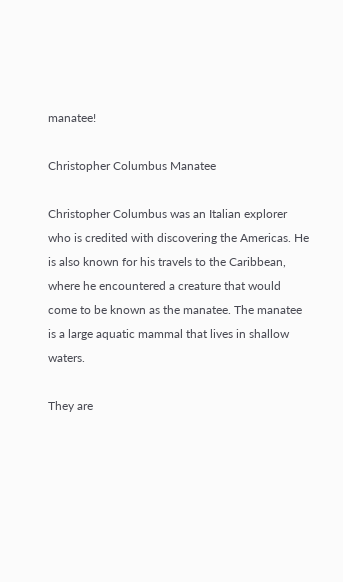manatee!

Christopher Columbus Manatee

Christopher Columbus was an Italian explorer who is credited with discovering the Americas. He is also known for his travels to the Caribbean, where he encountered a creature that would come to be known as the manatee. The manatee is a large aquatic mammal that lives in shallow waters.

They are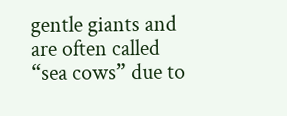gentle giants and are often called “sea cows” due to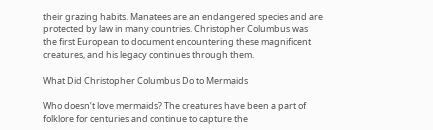their grazing habits. Manatees are an endangered species and are protected by law in many countries. Christopher Columbus was the first European to document encountering these magnificent creatures, and his legacy continues through them.

What Did Christopher Columbus Do to Mermaids

Who doesn’t love mermaids? The creatures have been a part of folklore for centuries and continue to capture the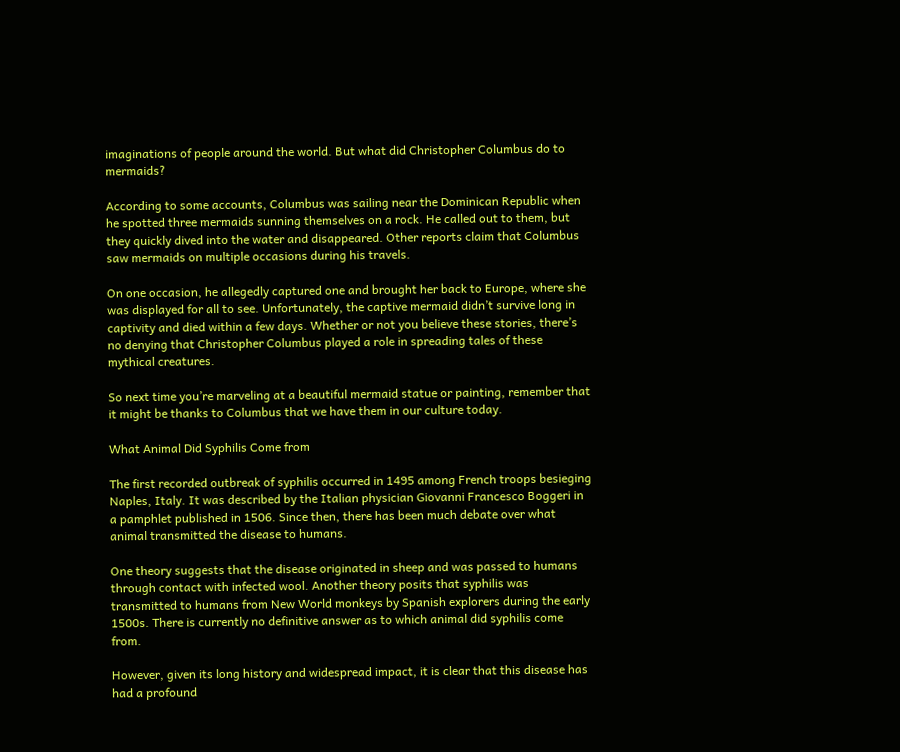imaginations of people around the world. But what did Christopher Columbus do to mermaids?

According to some accounts, Columbus was sailing near the Dominican Republic when he spotted three mermaids sunning themselves on a rock. He called out to them, but they quickly dived into the water and disappeared. Other reports claim that Columbus saw mermaids on multiple occasions during his travels.

On one occasion, he allegedly captured one and brought her back to Europe, where she was displayed for all to see. Unfortunately, the captive mermaid didn’t survive long in captivity and died within a few days. Whether or not you believe these stories, there’s no denying that Christopher Columbus played a role in spreading tales of these mythical creatures.

So next time you’re marveling at a beautiful mermaid statue or painting, remember that it might be thanks to Columbus that we have them in our culture today.

What Animal Did Syphilis Come from

The first recorded outbreak of syphilis occurred in 1495 among French troops besieging Naples, Italy. It was described by the Italian physician Giovanni Francesco Boggeri in a pamphlet published in 1506. Since then, there has been much debate over what animal transmitted the disease to humans.

One theory suggests that the disease originated in sheep and was passed to humans through contact with infected wool. Another theory posits that syphilis was transmitted to humans from New World monkeys by Spanish explorers during the early 1500s. There is currently no definitive answer as to which animal did syphilis come from.

However, given its long history and widespread impact, it is clear that this disease has had a profound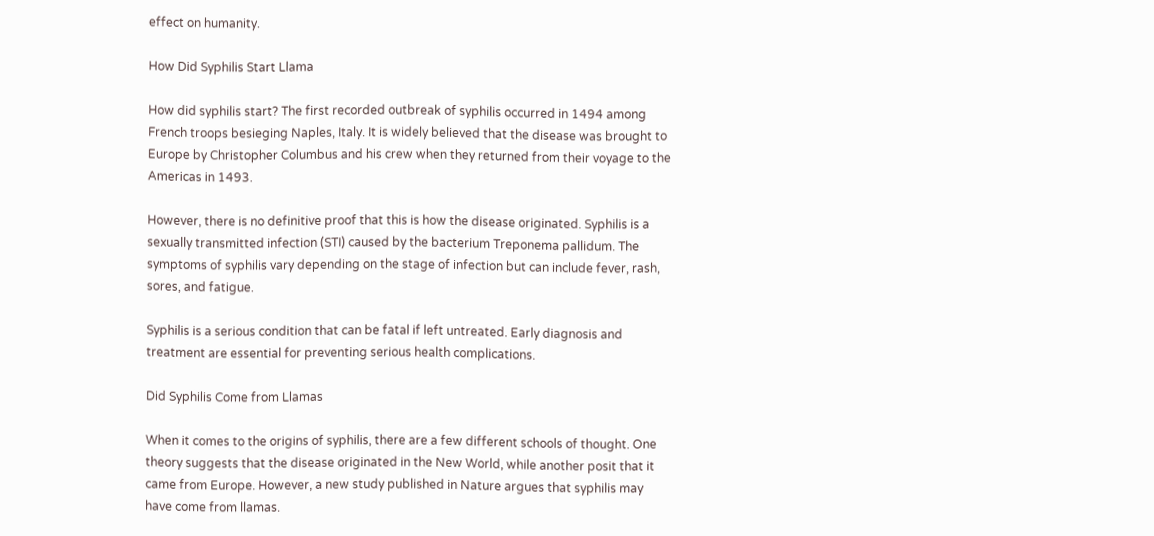effect on humanity.

How Did Syphilis Start Llama

How did syphilis start? The first recorded outbreak of syphilis occurred in 1494 among French troops besieging Naples, Italy. It is widely believed that the disease was brought to Europe by Christopher Columbus and his crew when they returned from their voyage to the Americas in 1493.

However, there is no definitive proof that this is how the disease originated. Syphilis is a sexually transmitted infection (STI) caused by the bacterium Treponema pallidum. The symptoms of syphilis vary depending on the stage of infection but can include fever, rash, sores, and fatigue.

Syphilis is a serious condition that can be fatal if left untreated. Early diagnosis and treatment are essential for preventing serious health complications.

Did Syphilis Come from Llamas

When it comes to the origins of syphilis, there are a few different schools of thought. One theory suggests that the disease originated in the New World, while another posit that it came from Europe. However, a new study published in Nature argues that syphilis may have come from llamas.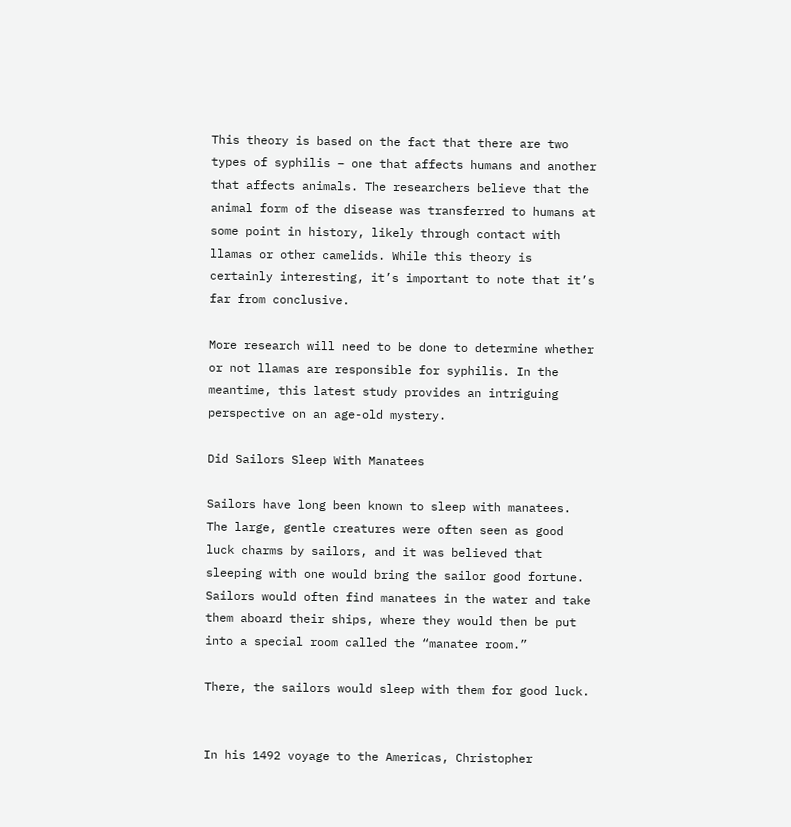This theory is based on the fact that there are two types of syphilis – one that affects humans and another that affects animals. The researchers believe that the animal form of the disease was transferred to humans at some point in history, likely through contact with llamas or other camelids. While this theory is certainly interesting, it’s important to note that it’s far from conclusive.

More research will need to be done to determine whether or not llamas are responsible for syphilis. In the meantime, this latest study provides an intriguing perspective on an age-old mystery.

Did Sailors Sleep With Manatees

Sailors have long been known to sleep with manatees. The large, gentle creatures were often seen as good luck charms by sailors, and it was believed that sleeping with one would bring the sailor good fortune. Sailors would often find manatees in the water and take them aboard their ships, where they would then be put into a special room called the “manatee room.”

There, the sailors would sleep with them for good luck.


In his 1492 voyage to the Americas, Christopher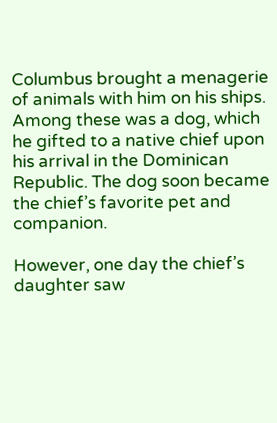Columbus brought a menagerie of animals with him on his ships. Among these was a dog, which he gifted to a native chief upon his arrival in the Dominican Republic. The dog soon became the chief’s favorite pet and companion.

However, one day the chief’s daughter saw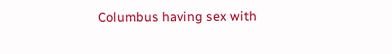Columbus having sex with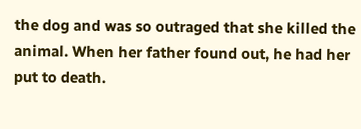the dog and was so outraged that she killed the animal. When her father found out, he had her put to death.